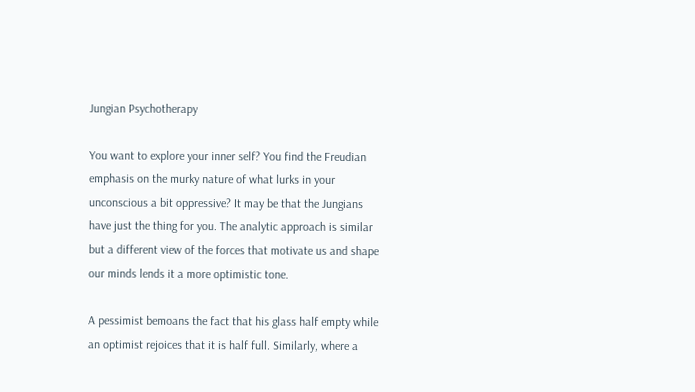Jungian Psychotherapy

You want to explore your inner self? You find the Freudian emphasis on the murky nature of what lurks in your unconscious a bit oppressive? It may be that the Jungians have just the thing for you. The analytic approach is similar but a different view of the forces that motivate us and shape our minds lends it a more optimistic tone.

A pessimist bemoans the fact that his glass half empty while an optimist rejoices that it is half full. Similarly, where a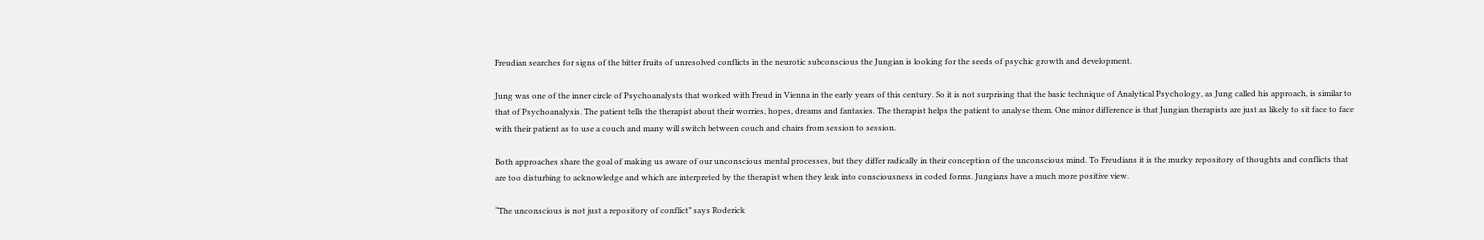Freudian searches for signs of the bitter fruits of unresolved conflicts in the neurotic subconscious the Jungian is looking for the seeds of psychic growth and development.

Jung was one of the inner circle of Psychoanalysts that worked with Freud in Vienna in the early years of this century. So it is not surprising that the basic technique of Analytical Psychology, as Jung called his approach, is similar to that of Psychoanalysis. The patient tells the therapist about their worries, hopes, dreams and fantasies. The therapist helps the patient to analyse them. One minor difference is that Jungian therapists are just as likely to sit face to face with their patient as to use a couch and many will switch between couch and chairs from session to session.

Both approaches share the goal of making us aware of our unconscious mental processes, but they differ radically in their conception of the unconscious mind. To Freudians it is the murky repository of thoughts and conflicts that are too disturbing to acknowledge and which are interpreted by the therapist when they leak into consciousness in coded forms. Jungians have a much more positive view.

“The unconscious is not just a repository of conflict” says Roderick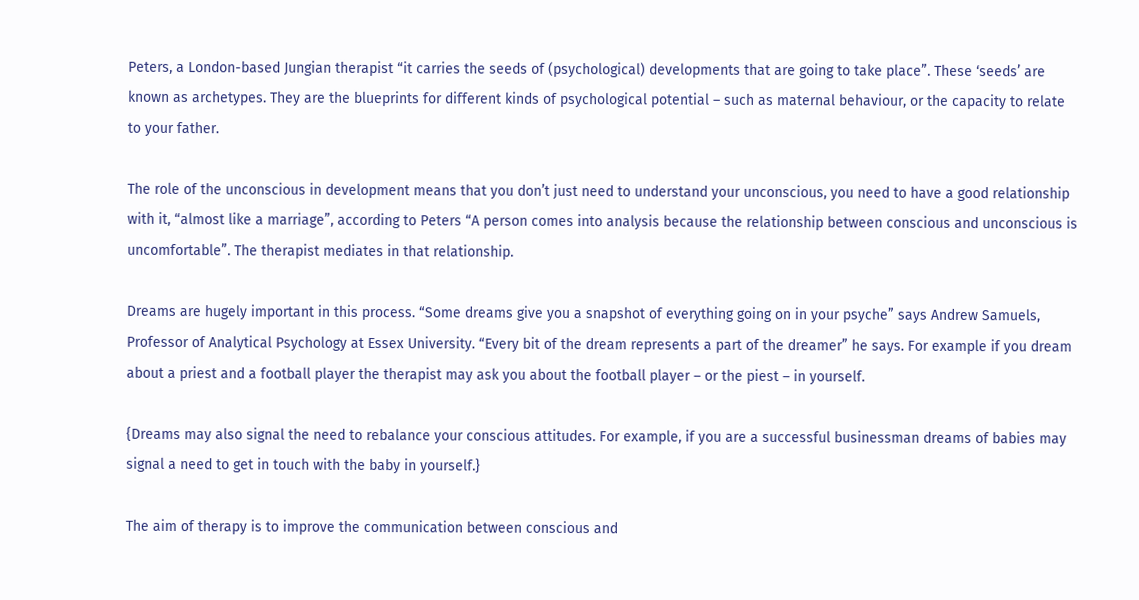Peters, a London-based Jungian therapist “it carries the seeds of (psychological) developments that are going to take place”. These ‘seeds’ are known as archetypes. They are the blueprints for different kinds of psychological potential – such as maternal behaviour, or the capacity to relate to your father.

The role of the unconscious in development means that you don’t just need to understand your unconscious, you need to have a good relationship with it, “almost like a marriage”, according to Peters “A person comes into analysis because the relationship between conscious and unconscious is uncomfortable”. The therapist mediates in that relationship.

Dreams are hugely important in this process. “Some dreams give you a snapshot of everything going on in your psyche” says Andrew Samuels, Professor of Analytical Psychology at Essex University. “Every bit of the dream represents a part of the dreamer” he says. For example if you dream about a priest and a football player the therapist may ask you about the football player – or the piest – in yourself.

{Dreams may also signal the need to rebalance your conscious attitudes. For example, if you are a successful businessman dreams of babies may signal a need to get in touch with the baby in yourself.}

The aim of therapy is to improve the communication between conscious and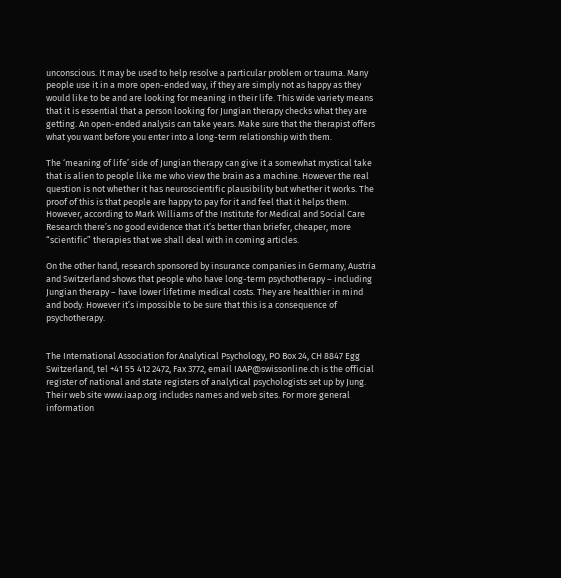unconscious. It may be used to help resolve a particular problem or trauma. Many people use it in a more open-ended way, if they are simply not as happy as they would like to be and are looking for meaning in their life. This wide variety means that it is essential that a person looking for Jungian therapy checks what they are getting. An open-ended analysis can take years. Make sure that the therapist offers what you want before you enter into a long-term relationship with them.

The ‘meaning of life’ side of Jungian therapy can give it a somewhat mystical take that is alien to people like me who view the brain as a machine. However the real question is not whether it has neuroscientific plausibility but whether it works. The proof of this is that people are happy to pay for it and feel that it helps them. However, according to Mark Williams of the Institute for Medical and Social Care Research there’s no good evidence that it’s better than briefer, cheaper, more “scientific” therapies that we shall deal with in coming articles.

On the other hand, research sponsored by insurance companies in Germany, Austria and Switzerland shows that people who have long-term psychotherapy – including Jungian therapy – have lower lifetime medical costs. They are healthier in mind and body. However it’s impossible to be sure that this is a consequence of psychotherapy.


The International Association for Analytical Psychology, PO Box 24, CH 8847 Egg Switzerland, tel +41 55 412 2472, Fax 3772, email IAAP@swissonline.ch is the official register of national and state registers of analytical psychologists set up by Jung. Their web site www.iaap.org includes names and web sites. For more general information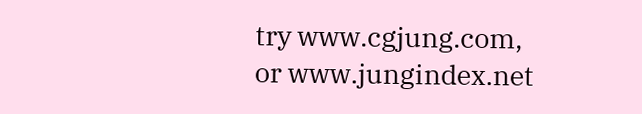try www.cgjung.com, or www.jungindex.net